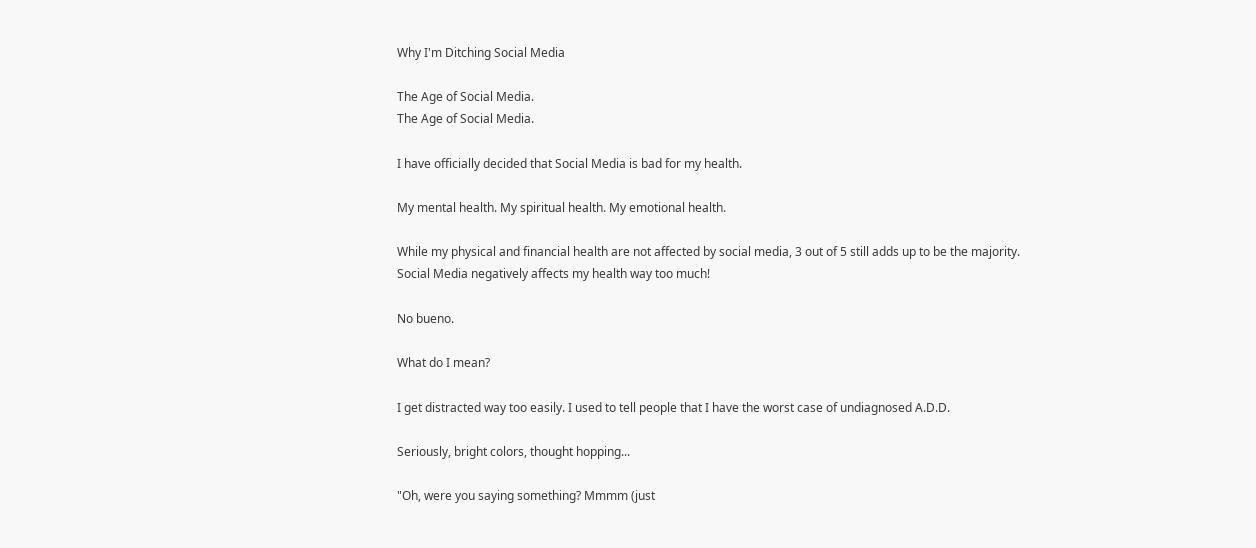Why I'm Ditching Social Media

The Age of Social Media.
The Age of Social Media.

I have officially decided that Social Media is bad for my health.

My mental health. My spiritual health. My emotional health.

While my physical and financial health are not affected by social media, 3 out of 5 still adds up to be the majority. Social Media negatively affects my health way too much!

No bueno.

What do I mean?

I get distracted way too easily. I used to tell people that I have the worst case of undiagnosed A.D.D.

Seriously, bright colors, thought hopping...

"Oh, were you saying something? Mmmm (just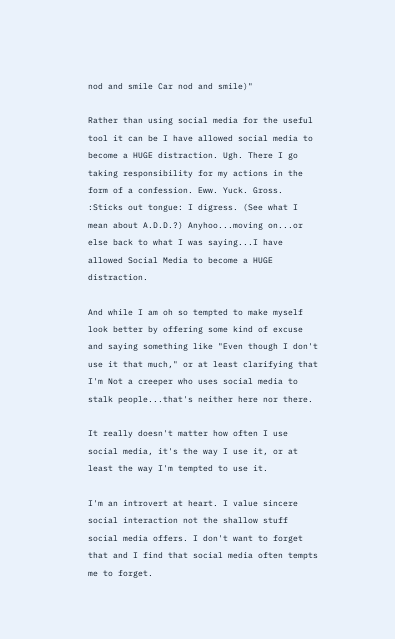nod and smile Car nod and smile)"

Rather than using social media for the useful tool it can be I have allowed social media to become a HUGE distraction. Ugh. There I go taking responsibility for my actions in the form of a confession. Eww. Yuck. Gross. :Sticks out tongue: I digress. (See what I mean about A.D.D.?) Anyhoo...moving on...or else back to what I was saying...I have allowed Social Media to become a HUGE distraction.

And while I am oh so tempted to make myself look better by offering some kind of excuse and saying something like "Even though I don't use it that much," or at least clarifying that I'm Not a creeper who uses social media to stalk people...that's neither here nor there.

It really doesn't matter how often I use social media, it's the way I use it, or at least the way I'm tempted to use it.

I'm an introvert at heart. I value sincere social interaction not the shallow stuff social media offers. I don't want to forget that and I find that social media often tempts me to forget.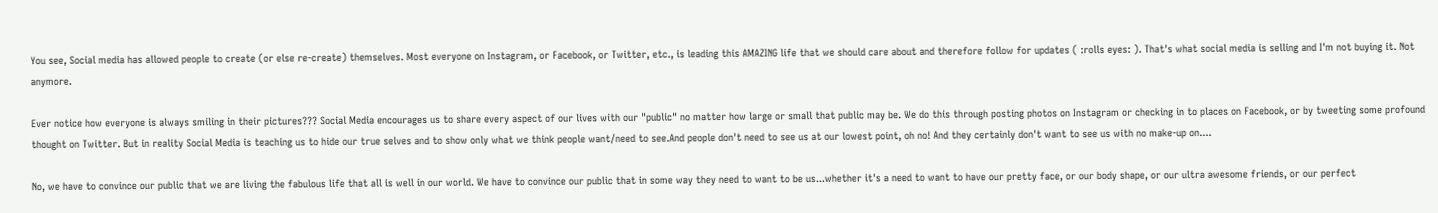You see, Social media has allowed people to create (or else re-create) themselves. Most everyone on Instagram, or Facebook, or Twitter, etc., is leading this AMAZING life that we should care about and therefore follow for updates ( :rolls eyes: ). That's what social media is selling and I'm not buying it. Not anymore.

Ever notice how everyone is always smiling in their pictures??? Social Media encourages us to share every aspect of our lives with our "public" no matter how large or small that public may be. We do this through posting photos on Instagram or checking in to places on Facebook, or by tweeting some profound thought on Twitter. But in reality Social Media is teaching us to hide our true selves and to show only what we think people want/need to see.And people don't need to see us at our lowest point, oh no! And they certainly don't want to see us with no make-up on....

No, we have to convince our public that we are living the fabulous life that all is well in our world. We have to convince our public that in some way they need to want to be us...whether it's a need to want to have our pretty face, or our body shape, or our ultra awesome friends, or our perfect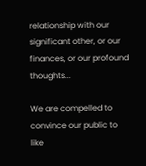relationship with our significant other, or our finances, or our profound thoughts...

We are compelled to convince our public to like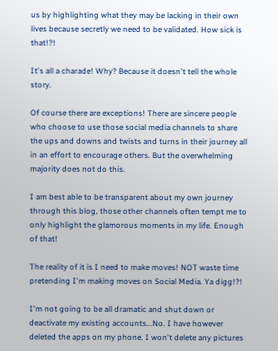us by highlighting what they may be lacking in their own lives because secretly we need to be validated. How sick is that!?!

It's all a charade! Why? Because it doesn't tell the whole story.

Of course there are exceptions! There are sincere people who choose to use those social media channels to share the ups and downs and twists and turns in their journey all in an effort to encourage others. But the overwhelming majority does not do this.

I am best able to be transparent about my own journey through this blog, those other channels often tempt me to only highlight the glamorous moments in my life. Enough of that!

The reality of it is I need to make moves! NOT waste time pretending I'm making moves on Social Media. Ya digg!?!

I'm not going to be all dramatic and shut down or deactivate my existing accounts...No. I have however deleted the apps on my phone. I won't delete any pictures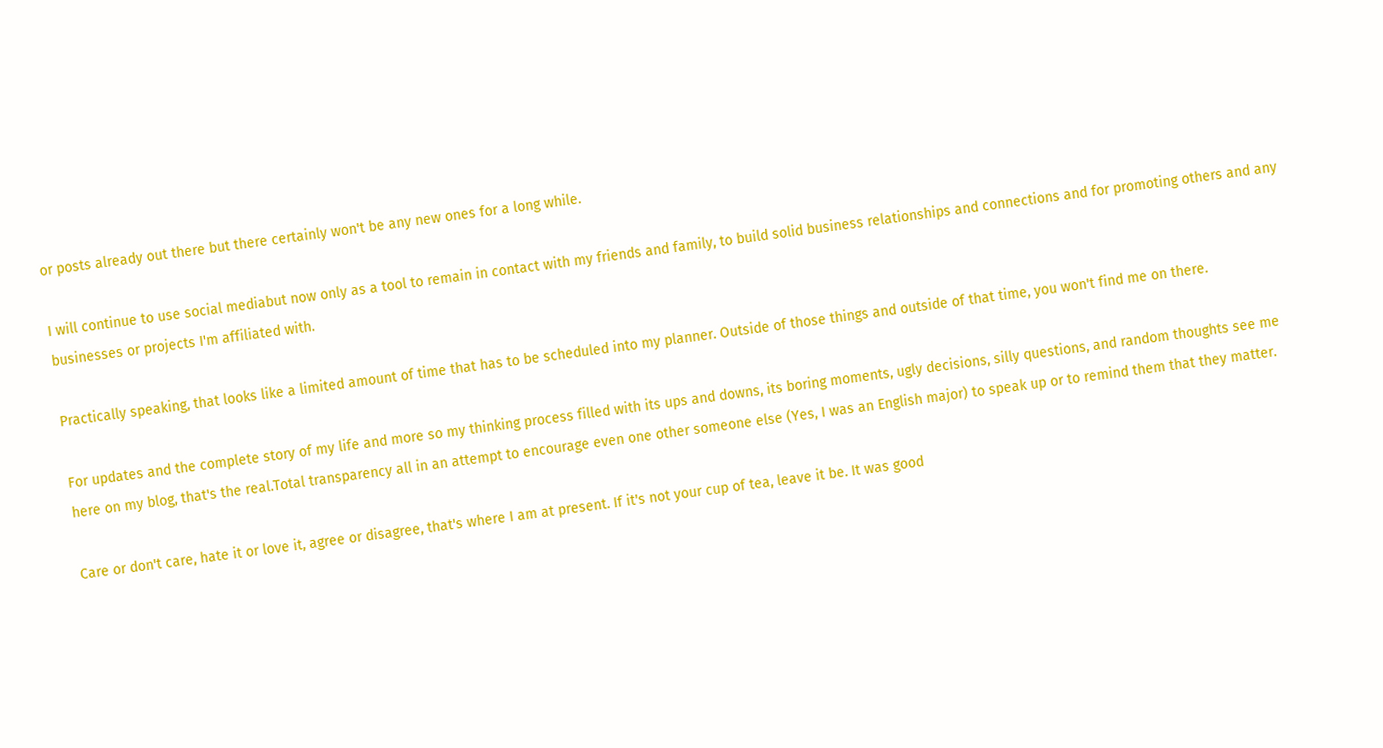or posts already out there but there certainly won't be any new ones for a long while.

I will continue to use social mediabut now only as a tool to remain in contact with my friends and family, to build solid business relationships and connections and for promoting others and any businesses or projects I'm affiliated with.

Practically speaking, that looks like a limited amount of time that has to be scheduled into my planner. Outside of those things and outside of that time, you won't find me on there.

For updates and the complete story of my life and more so my thinking process filled with its ups and downs, its boring moments, ugly decisions, silly questions, and random thoughts see me here on my blog, that's the real.Total transparency all in an attempt to encourage even one other someone else (Yes, I was an English major) to speak up or to remind them that they matter.

Care or don't care, hate it or love it, agree or disagree, that's where I am at present. If it's not your cup of tea, leave it be. It was good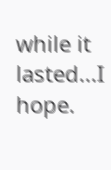while it lasted...I hope.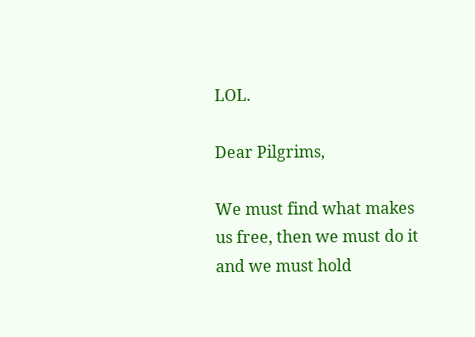LOL.

Dear Pilgrims,

We must find what makes us free, then we must do it and we must hold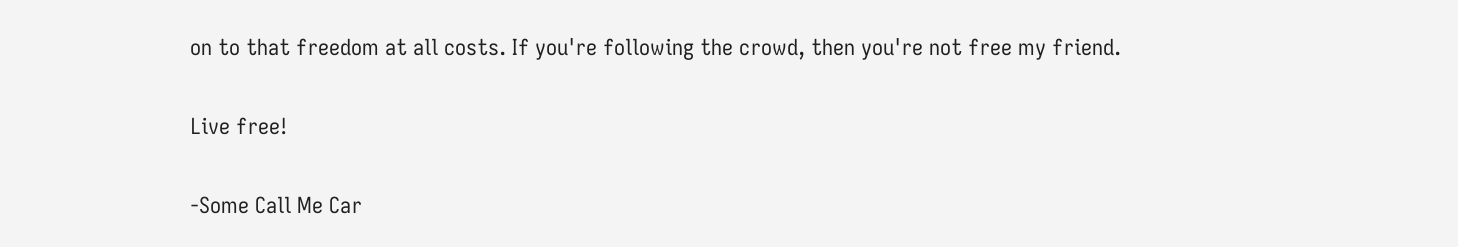on to that freedom at all costs. If you're following the crowd, then you're not free my friend.

Live free!

-Some Call Me Car